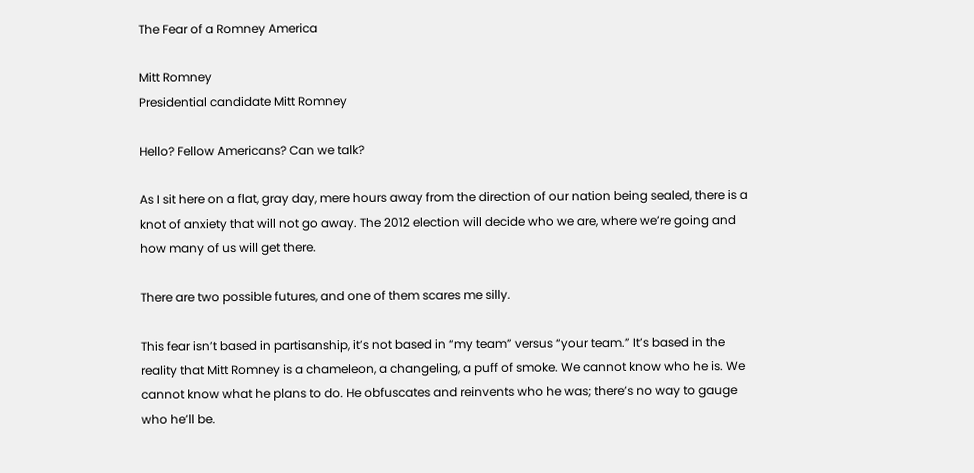The Fear of a Romney America

Mitt Romney
Presidential candidate Mitt Romney

Hello? Fellow Americans? Can we talk?

As I sit here on a flat, gray day, mere hours away from the direction of our nation being sealed, there is a knot of anxiety that will not go away. The 2012 election will decide who we are, where we’re going and how many of us will get there.

There are two possible futures, and one of them scares me silly.

This fear isn’t based in partisanship, it’s not based in “my team” versus “your team.” It’s based in the reality that Mitt Romney is a chameleon, a changeling, a puff of smoke. We cannot know who he is. We cannot know what he plans to do. He obfuscates and reinvents who he was; there’s no way to gauge who he’ll be.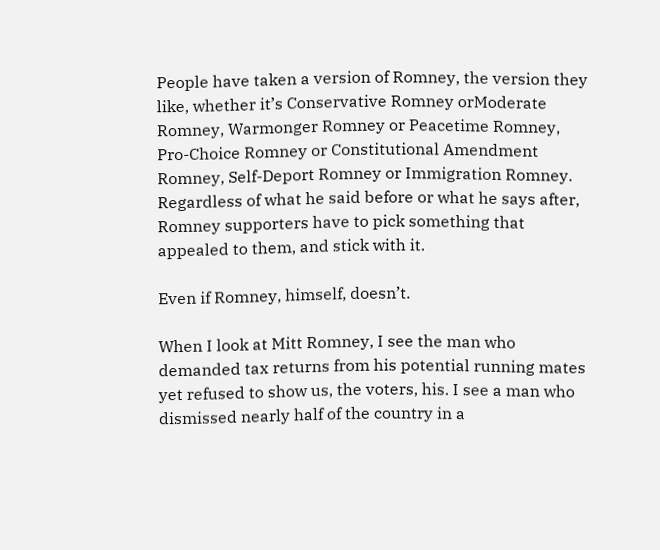People have taken a version of Romney, the version they like, whether it’s Conservative Romney orModerate Romney, Warmonger Romney or Peacetime Romney, Pro-Choice Romney or Constitutional Amendment Romney, Self-Deport Romney or Immigration Romney. Regardless of what he said before or what he says after, Romney supporters have to pick something that appealed to them, and stick with it.

Even if Romney, himself, doesn’t.

When I look at Mitt Romney, I see the man who demanded tax returns from his potential running mates yet refused to show us, the voters, his. I see a man who dismissed nearly half of the country in a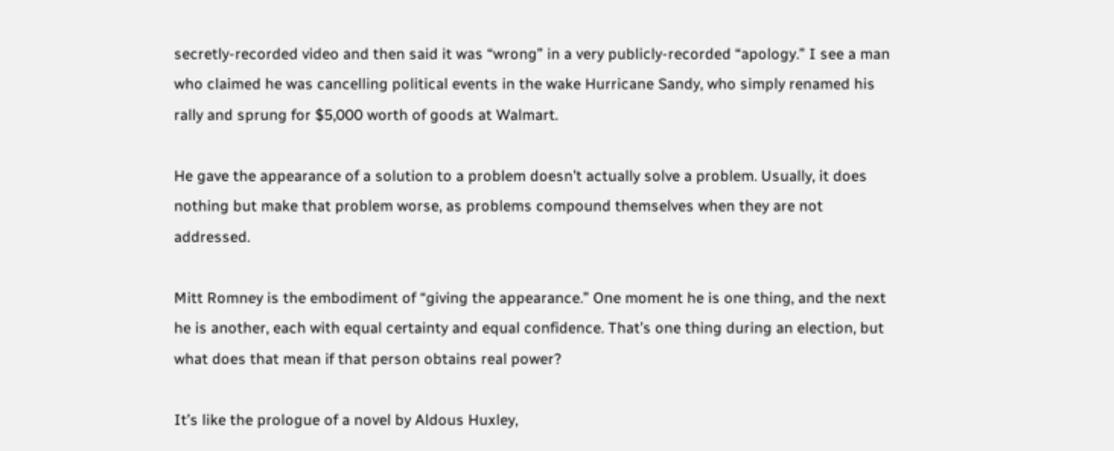secretly-recorded video and then said it was “wrong” in a very publicly-recorded “apology.” I see a man who claimed he was cancelling political events in the wake Hurricane Sandy, who simply renamed his rally and sprung for $5,000 worth of goods at Walmart.

He gave the appearance of a solution to a problem doesn’t actually solve a problem. Usually, it does nothing but make that problem worse, as problems compound themselves when they are not addressed.

Mitt Romney is the embodiment of “giving the appearance.” One moment he is one thing, and the next he is another, each with equal certainty and equal confidence. That’s one thing during an election, but what does that mean if that person obtains real power?

It’s like the prologue of a novel by Aldous Huxley,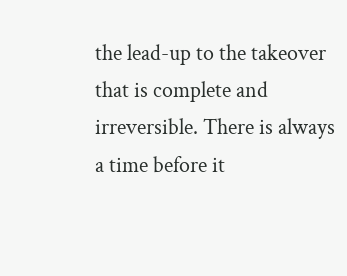the lead-up to the takeover that is complete and irreversible. There is always a time before it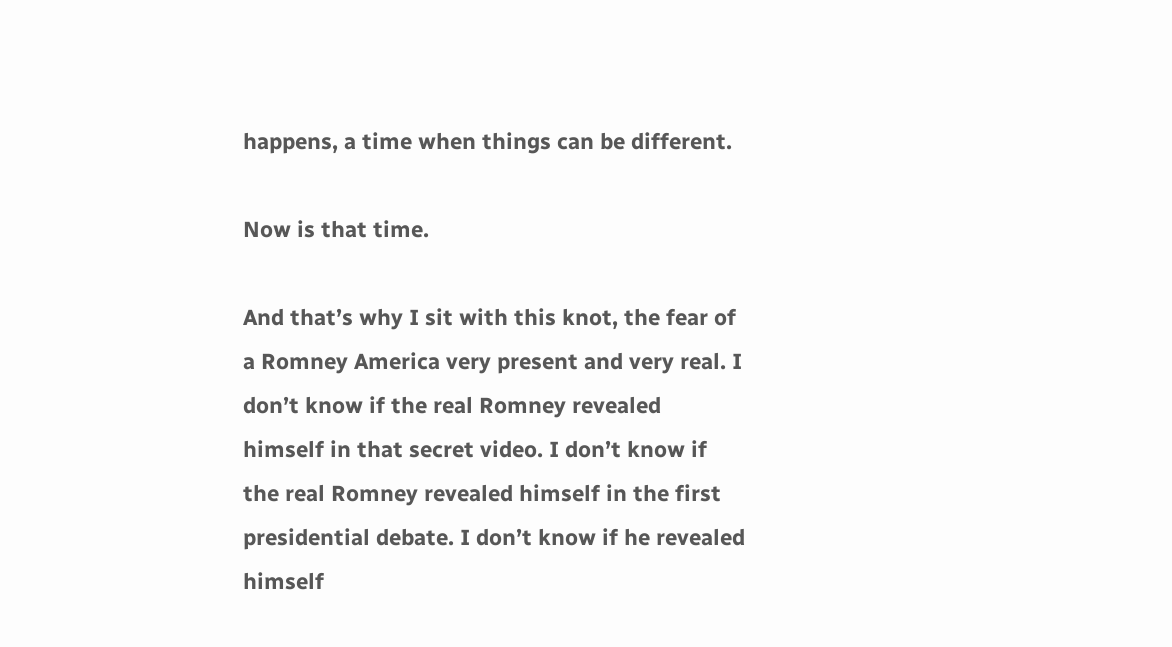happens, a time when things can be different.

Now is that time.

And that’s why I sit with this knot, the fear of a Romney America very present and very real. I don’t know if the real Romney revealed himself in that secret video. I don’t know if the real Romney revealed himself in the first presidential debate. I don’t know if he revealed himself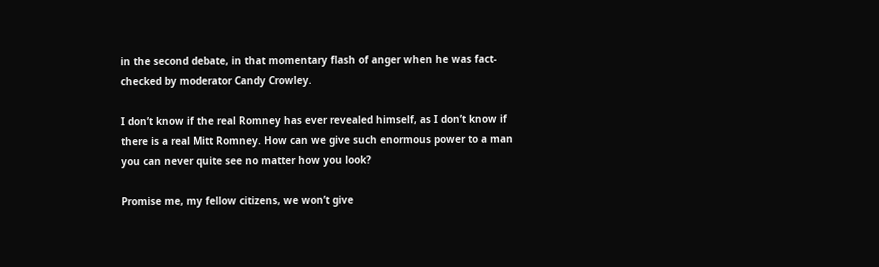in the second debate, in that momentary flash of anger when he was fact-checked by moderator Candy Crowley.

I don’t know if the real Romney has ever revealed himself, as I don’t know if there is a real Mitt Romney. How can we give such enormous power to a man you can never quite see no matter how you look?

Promise me, my fellow citizens, we won’t give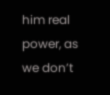him real power, as we don’t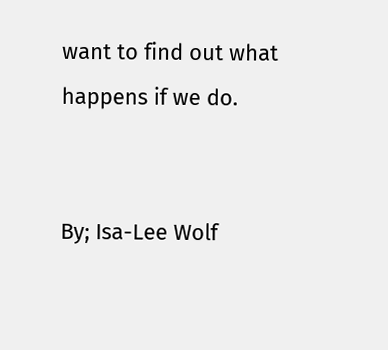want to find out what happens if we do.


By; Isa-Lee Wolf